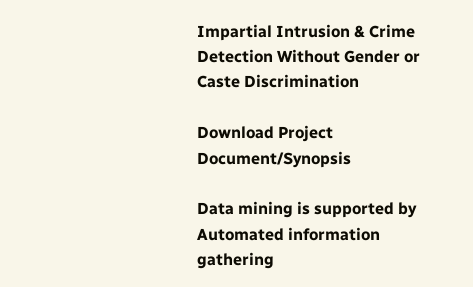Impartial Intrusion & Crime Detection Without Gender or Caste Discrimination

Download Project Document/Synopsis

Data mining is supported by Automated information gathering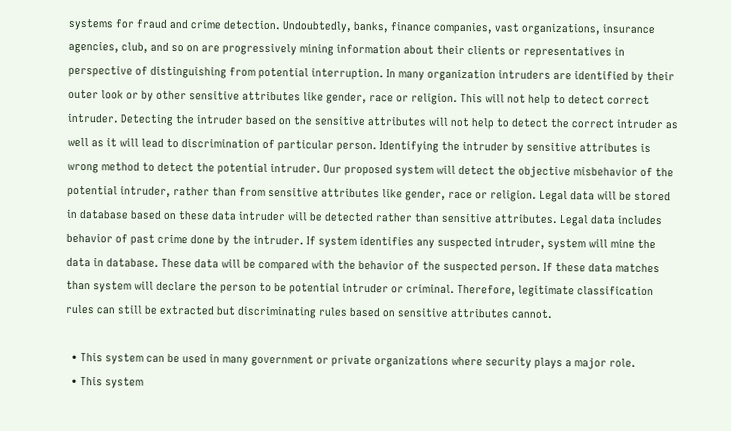systems for fraud and crime detection. Undoubtedly, banks, finance companies, vast organizations, insurance agencies, club, and so on are progressively mining information about their clients or representatives in perspective of distinguishing from potential interruption. In many organization intruders are identified by their outer look or by other sensitive attributes like gender, race or religion. This will not help to detect correct intruder. Detecting the intruder based on the sensitive attributes will not help to detect the correct intruder as well as it will lead to discrimination of particular person. Identifying the intruder by sensitive attributes is wrong method to detect the potential intruder. Our proposed system will detect the objective misbehavior of the potential intruder, rather than from sensitive attributes like gender, race or religion. Legal data will be stored in database based on these data intruder will be detected rather than sensitive attributes. Legal data includes behavior of past crime done by the intruder. If system identifies any suspected intruder, system will mine the data in database. These data will be compared with the behavior of the suspected person. If these data matches than system will declare the person to be potential intruder or criminal. Therefore, legitimate classification rules can still be extracted but discriminating rules based on sensitive attributes cannot.

  • This system can be used in many government or private organizations where security plays a major role.
  • This system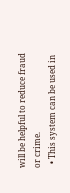will be helpful to reduce fraud or crime.
  • This system can be used in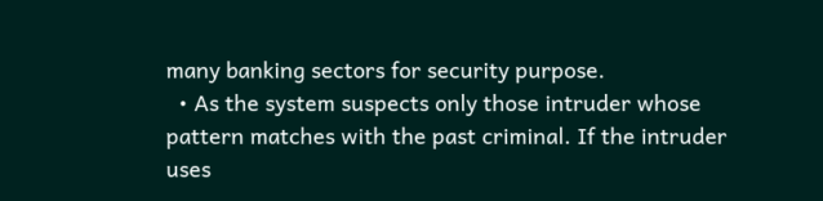many banking sectors for security purpose.
  • As the system suspects only those intruder whose pattern matches with the past criminal. If the intruder uses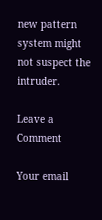new pattern system might not suspect the intruder.

Leave a Comment

Your email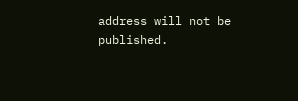address will not be published.